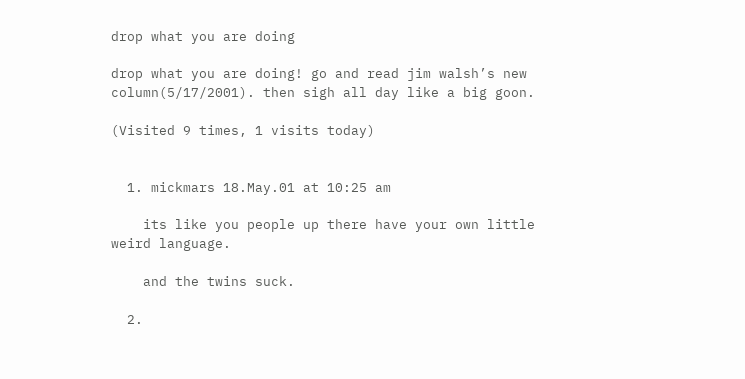drop what you are doing

drop what you are doing! go and read jim walsh’s new column(5/17/2001). then sigh all day like a big goon.

(Visited 9 times, 1 visits today)


  1. mickmars 18.May.01 at 10:25 am

    its like you people up there have your own little weird language.

    and the twins suck.

  2.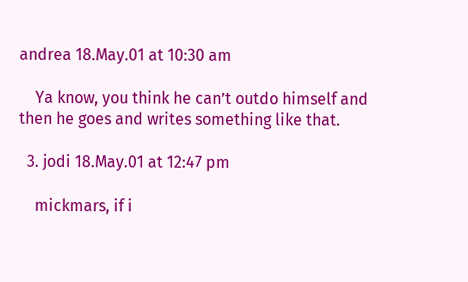andrea 18.May.01 at 10:30 am

    Ya know, you think he can’t outdo himself and then he goes and writes something like that.

  3. jodi 18.May.01 at 12:47 pm

    mickmars, if i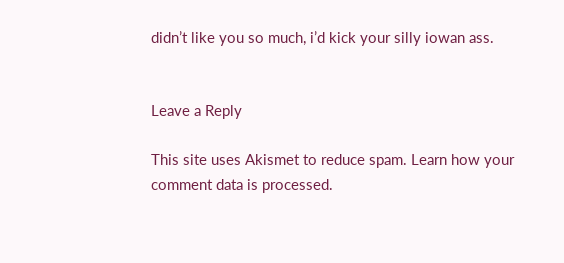didn’t like you so much, i’d kick your silly iowan ass.


Leave a Reply

This site uses Akismet to reduce spam. Learn how your comment data is processed.